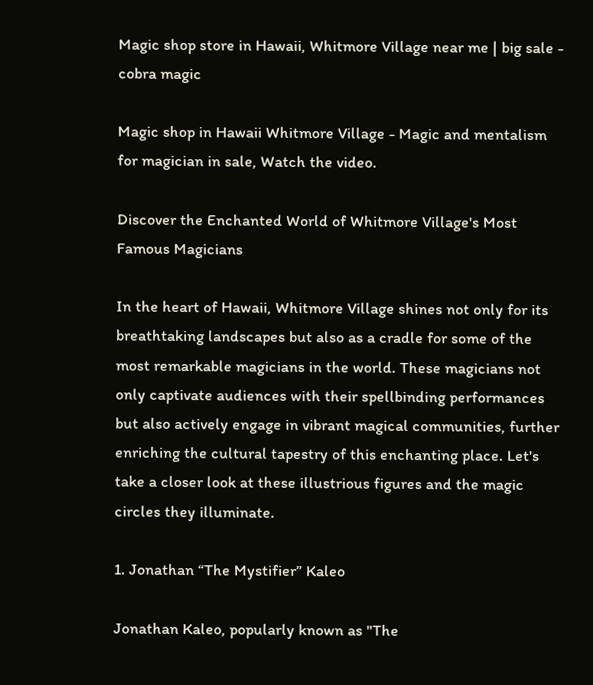Magic shop store in Hawaii, Whitmore Village near me | big sale - cobra magic

Magic shop in Hawaii Whitmore Village - Magic and mentalism for magician in sale, Watch the video.

Discover the Enchanted World of Whitmore Village's Most Famous Magicians

In the heart of Hawaii, Whitmore Village shines not only for its breathtaking landscapes but also as a cradle for some of the most remarkable magicians in the world. These magicians not only captivate audiences with their spellbinding performances but also actively engage in vibrant magical communities, further enriching the cultural tapestry of this enchanting place. Let's take a closer look at these illustrious figures and the magic circles they illuminate.

1. Jonathan “The Mystifier” Kaleo

Jonathan Kaleo, popularly known as "The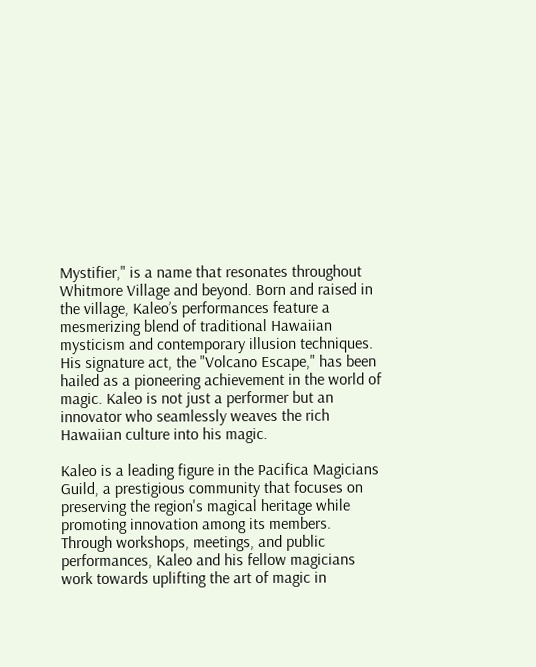Mystifier," is a name that resonates throughout Whitmore Village and beyond. Born and raised in the village, Kaleo’s performances feature a mesmerizing blend of traditional Hawaiian mysticism and contemporary illusion techniques. His signature act, the "Volcano Escape," has been hailed as a pioneering achievement in the world of magic. Kaleo is not just a performer but an innovator who seamlessly weaves the rich Hawaiian culture into his magic.

Kaleo is a leading figure in the Pacifica Magicians Guild, a prestigious community that focuses on preserving the region's magical heritage while promoting innovation among its members. Through workshops, meetings, and public performances, Kaleo and his fellow magicians work towards uplifting the art of magic in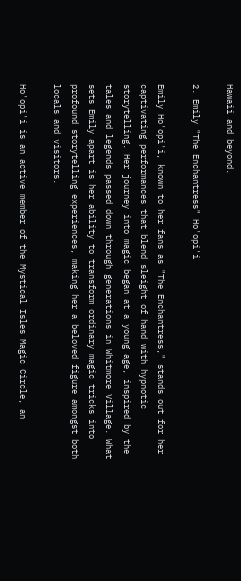Hawaii and beyond.

2. Emily "The Enchantress" Ho'opi'i

Emily Ho'opi'i, known to her fans as "The Enchantress," stands out for her captivating performances that blend sleight of hand with hypnotic storytelling. Her journey into magic began at a young age, inspired by the tales and legends passed down through generations in Whitmore Village. What sets Emily apart is her ability to transform ordinary magic tricks into profound storytelling experiences, making her a beloved figure amongst both locals and visitors.

Ho'opi'i is an active member of the Mystical Isles Magic Circle, an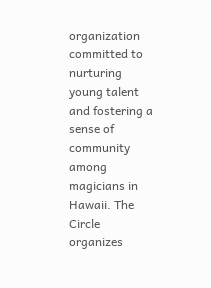organization committed to nurturing young talent and fostering a sense of community among magicians in Hawaii. The Circle organizes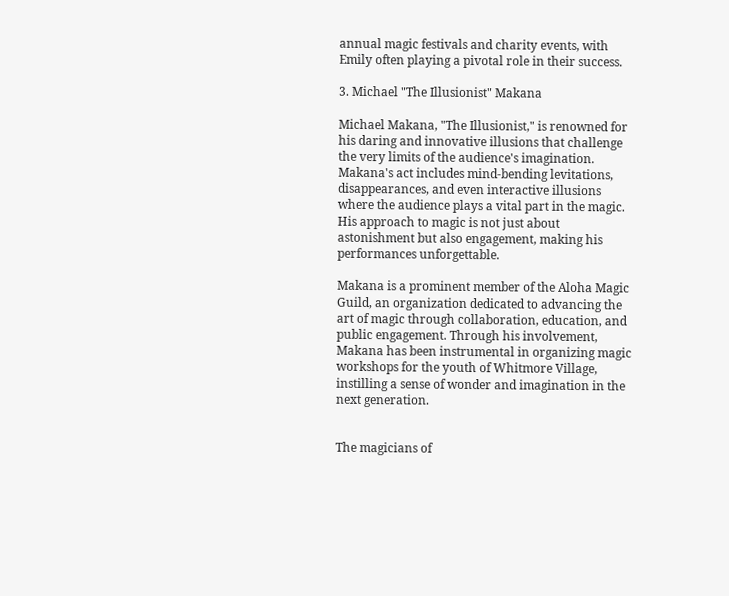annual magic festivals and charity events, with Emily often playing a pivotal role in their success.

3. Michael "The Illusionist" Makana

Michael Makana, "The Illusionist," is renowned for his daring and innovative illusions that challenge the very limits of the audience's imagination. Makana's act includes mind-bending levitations, disappearances, and even interactive illusions where the audience plays a vital part in the magic. His approach to magic is not just about astonishment but also engagement, making his performances unforgettable.

Makana is a prominent member of the Aloha Magic Guild, an organization dedicated to advancing the art of magic through collaboration, education, and public engagement. Through his involvement, Makana has been instrumental in organizing magic workshops for the youth of Whitmore Village, instilling a sense of wonder and imagination in the next generation.


The magicians of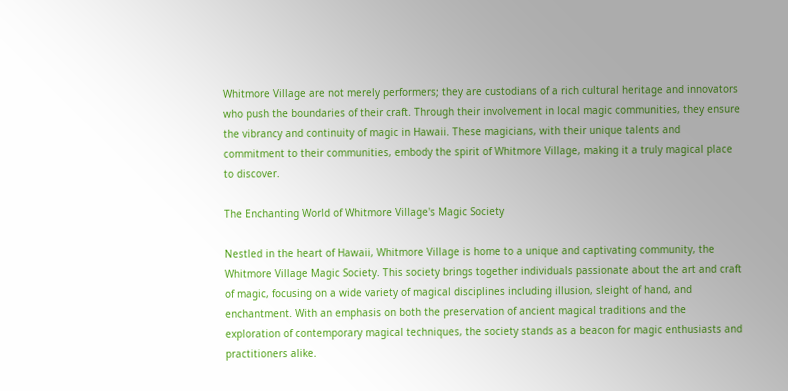Whitmore Village are not merely performers; they are custodians of a rich cultural heritage and innovators who push the boundaries of their craft. Through their involvement in local magic communities, they ensure the vibrancy and continuity of magic in Hawaii. These magicians, with their unique talents and commitment to their communities, embody the spirit of Whitmore Village, making it a truly magical place to discover.

The Enchanting World of Whitmore Village's Magic Society

Nestled in the heart of Hawaii, Whitmore Village is home to a unique and captivating community, the Whitmore Village Magic Society. This society brings together individuals passionate about the art and craft of magic, focusing on a wide variety of magical disciplines including illusion, sleight of hand, and enchantment. With an emphasis on both the preservation of ancient magical traditions and the exploration of contemporary magical techniques, the society stands as a beacon for magic enthusiasts and practitioners alike.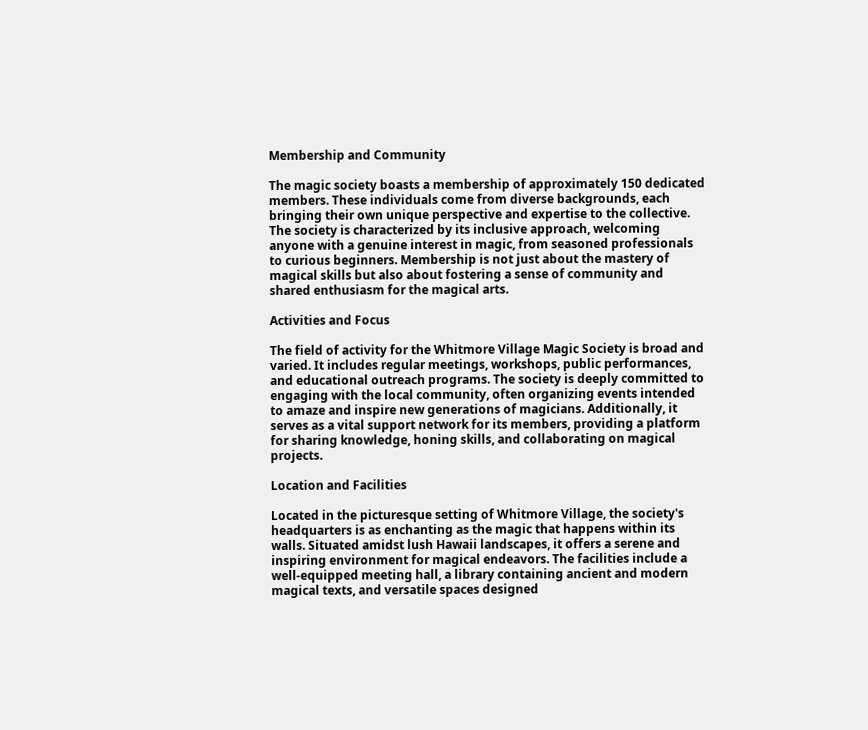Membership and Community

The magic society boasts a membership of approximately 150 dedicated members. These individuals come from diverse backgrounds, each bringing their own unique perspective and expertise to the collective. The society is characterized by its inclusive approach, welcoming anyone with a genuine interest in magic, from seasoned professionals to curious beginners. Membership is not just about the mastery of magical skills but also about fostering a sense of community and shared enthusiasm for the magical arts.

Activities and Focus

The field of activity for the Whitmore Village Magic Society is broad and varied. It includes regular meetings, workshops, public performances, and educational outreach programs. The society is deeply committed to engaging with the local community, often organizing events intended to amaze and inspire new generations of magicians. Additionally, it serves as a vital support network for its members, providing a platform for sharing knowledge, honing skills, and collaborating on magical projects.

Location and Facilities

Located in the picturesque setting of Whitmore Village, the society's headquarters is as enchanting as the magic that happens within its walls. Situated amidst lush Hawaii landscapes, it offers a serene and inspiring environment for magical endeavors. The facilities include a well-equipped meeting hall, a library containing ancient and modern magical texts, and versatile spaces designed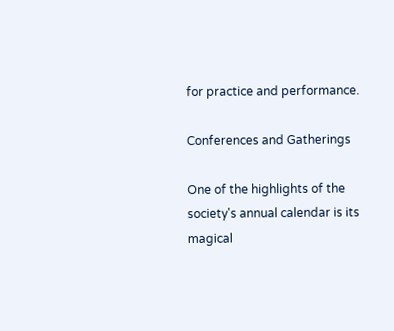for practice and performance.

Conferences and Gatherings

One of the highlights of the society's annual calendar is its magical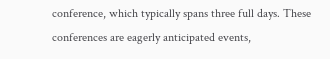conference, which typically spans three full days. These conferences are eagerly anticipated events,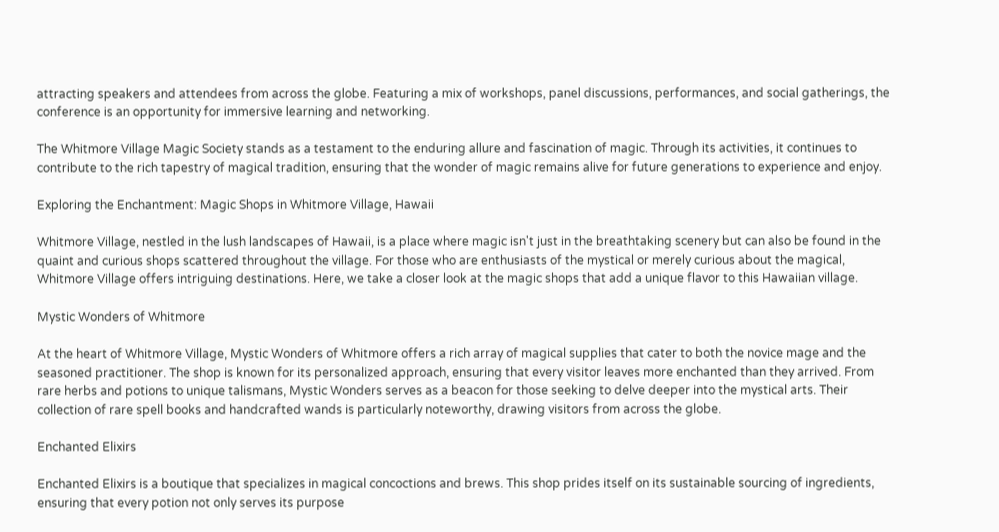attracting speakers and attendees from across the globe. Featuring a mix of workshops, panel discussions, performances, and social gatherings, the conference is an opportunity for immersive learning and networking.

The Whitmore Village Magic Society stands as a testament to the enduring allure and fascination of magic. Through its activities, it continues to contribute to the rich tapestry of magical tradition, ensuring that the wonder of magic remains alive for future generations to experience and enjoy.

Exploring the Enchantment: Magic Shops in Whitmore Village, Hawaii

Whitmore Village, nestled in the lush landscapes of Hawaii, is a place where magic isn't just in the breathtaking scenery but can also be found in the quaint and curious shops scattered throughout the village. For those who are enthusiasts of the mystical or merely curious about the magical, Whitmore Village offers intriguing destinations. Here, we take a closer look at the magic shops that add a unique flavor to this Hawaiian village.

Mystic Wonders of Whitmore

At the heart of Whitmore Village, Mystic Wonders of Whitmore offers a rich array of magical supplies that cater to both the novice mage and the seasoned practitioner. The shop is known for its personalized approach, ensuring that every visitor leaves more enchanted than they arrived. From rare herbs and potions to unique talismans, Mystic Wonders serves as a beacon for those seeking to delve deeper into the mystical arts. Their collection of rare spell books and handcrafted wands is particularly noteworthy, drawing visitors from across the globe.

Enchanted Elixirs

Enchanted Elixirs is a boutique that specializes in magical concoctions and brews. This shop prides itself on its sustainable sourcing of ingredients, ensuring that every potion not only serves its purpose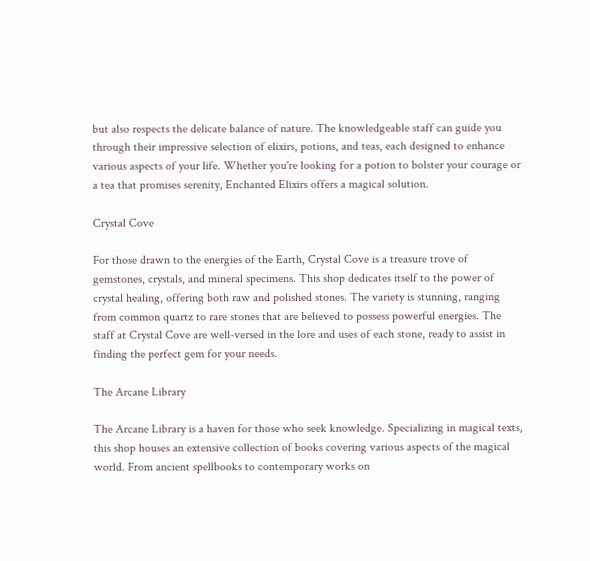but also respects the delicate balance of nature. The knowledgeable staff can guide you through their impressive selection of elixirs, potions, and teas, each designed to enhance various aspects of your life. Whether you're looking for a potion to bolster your courage or a tea that promises serenity, Enchanted Elixirs offers a magical solution.

Crystal Cove

For those drawn to the energies of the Earth, Crystal Cove is a treasure trove of gemstones, crystals, and mineral specimens. This shop dedicates itself to the power of crystal healing, offering both raw and polished stones. The variety is stunning, ranging from common quartz to rare stones that are believed to possess powerful energies. The staff at Crystal Cove are well-versed in the lore and uses of each stone, ready to assist in finding the perfect gem for your needs.

The Arcane Library

The Arcane Library is a haven for those who seek knowledge. Specializing in magical texts, this shop houses an extensive collection of books covering various aspects of the magical world. From ancient spellbooks to contemporary works on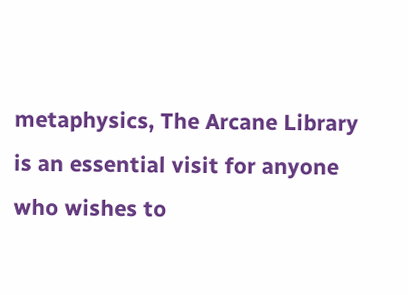metaphysics, The Arcane Library is an essential visit for anyone who wishes to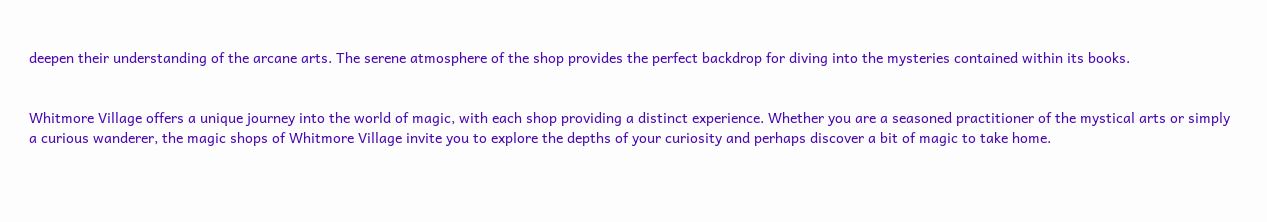deepen their understanding of the arcane arts. The serene atmosphere of the shop provides the perfect backdrop for diving into the mysteries contained within its books.


Whitmore Village offers a unique journey into the world of magic, with each shop providing a distinct experience. Whether you are a seasoned practitioner of the mystical arts or simply a curious wanderer, the magic shops of Whitmore Village invite you to explore the depths of your curiosity and perhaps discover a bit of magic to take home.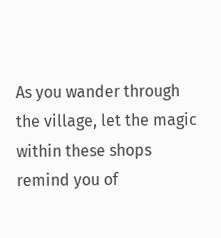As you wander through the village, let the magic within these shops remind you of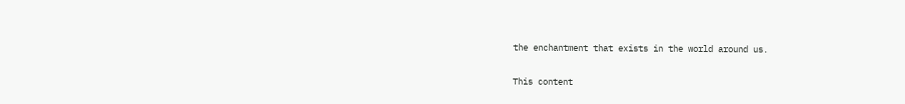the enchantment that exists in the world around us.

This content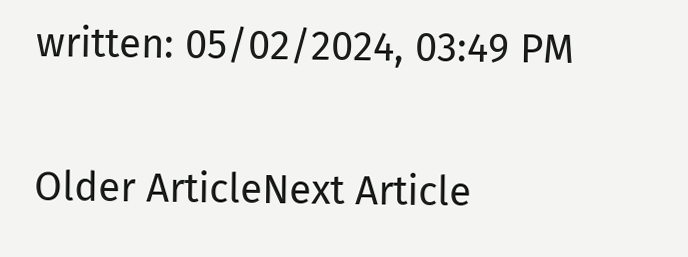written: 05/02/2024, 03:49 PM

Older ArticleNext Article